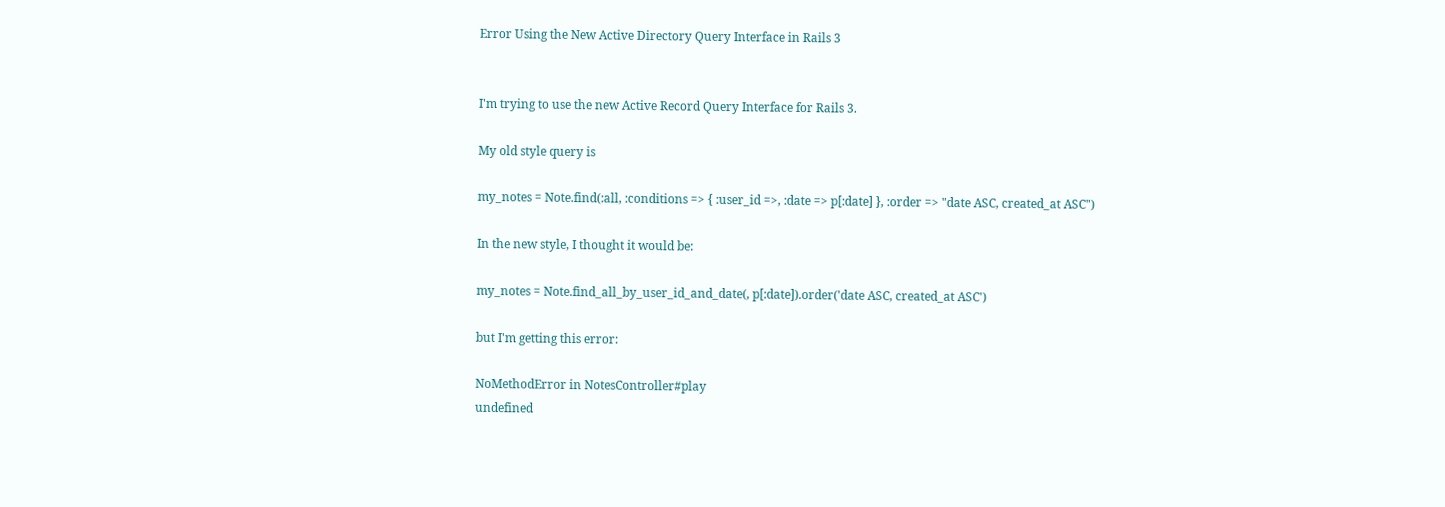Error Using the New Active Directory Query Interface in Rails 3


I'm trying to use the new Active Record Query Interface for Rails 3.

My old style query is

my_notes = Note.find(:all, :conditions => { :user_id =>, :date => p[:date] }, :order => "date ASC, created_at ASC")

In the new style, I thought it would be:

my_notes = Note.find_all_by_user_id_and_date(, p[:date]).order('date ASC, created_at ASC')

but I'm getting this error:

NoMethodError in NotesController#play
undefined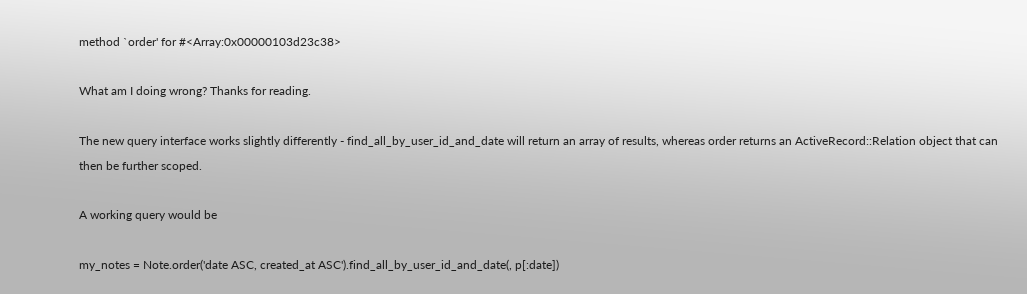method `order' for #<Array:0x00000103d23c38>

What am I doing wrong? Thanks for reading.

The new query interface works slightly differently - find_all_by_user_id_and_date will return an array of results, whereas order returns an ActiveRecord::Relation object that can then be further scoped.

A working query would be

my_notes = Note.order('date ASC, created_at ASC').find_all_by_user_id_and_date(, p[:date])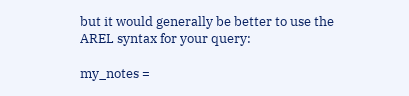but it would generally be better to use the AREL syntax for your query:

my_notes =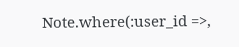Note.where(:user_id =>,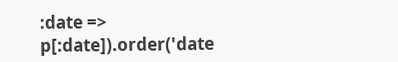:date => p[:date]).order('date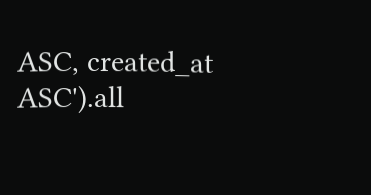ASC, created_at ASC').all